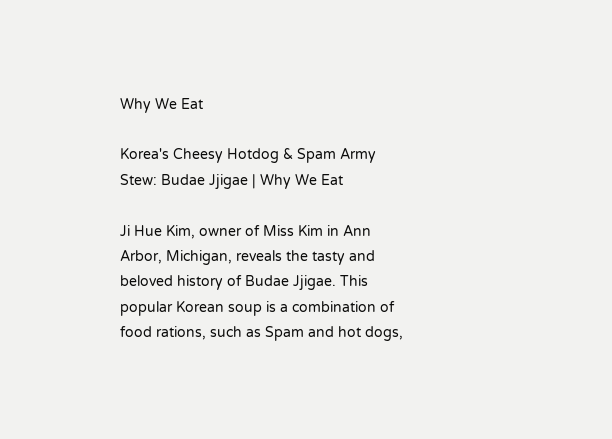Why We Eat

Korea's Cheesy Hotdog & Spam Army Stew: Budae Jjigae | Why We Eat

Ji Hue Kim, owner of Miss Kim in Ann Arbor, Michigan, reveals the tasty and beloved history of Budae Jjigae. This popular Korean soup is a combination of food rations, such as Spam and hot dogs,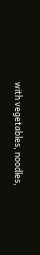with vegetables, noodles,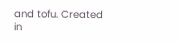and tofu. Created in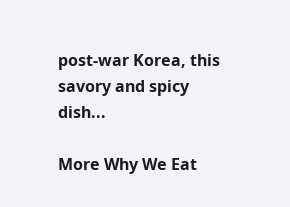post-war Korea, this savory and spicy dish...

More Why We Eat